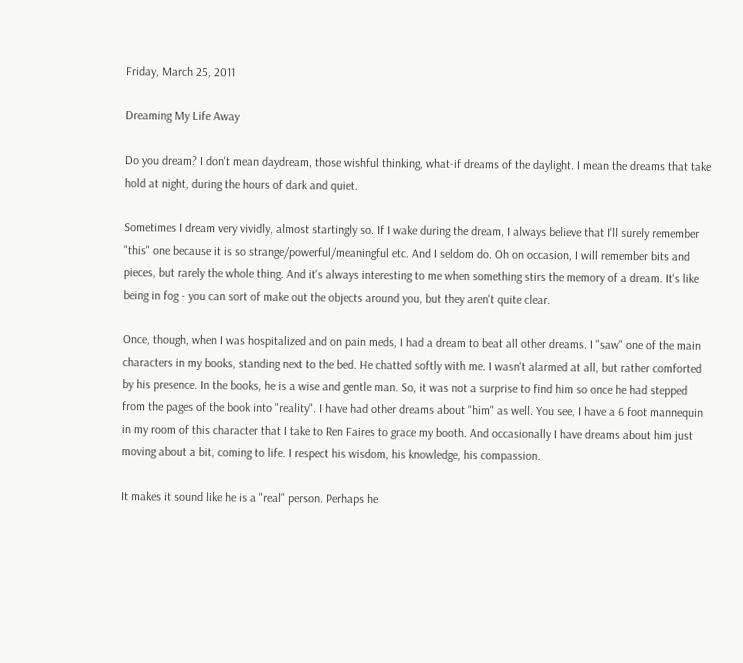Friday, March 25, 2011

Dreaming My Life Away

Do you dream? I don't mean daydream, those wishful thinking, what-if dreams of the daylight. I mean the dreams that take hold at night, during the hours of dark and quiet.

Sometimes I dream very vividly, almost startingly so. If I wake during the dream, I always believe that I'll surely remember "this" one because it is so strange/powerful/meaningful etc. And I seldom do. Oh on occasion, I will remember bits and pieces, but rarely the whole thing. And it's always interesting to me when something stirs the memory of a dream. It's like being in fog - you can sort of make out the objects around you, but they aren't quite clear.

Once, though, when I was hospitalized and on pain meds, I had a dream to beat all other dreams. I "saw" one of the main characters in my books, standing next to the bed. He chatted softly with me. I wasn't alarmed at all, but rather comforted by his presence. In the books, he is a wise and gentle man. So, it was not a surprise to find him so once he had stepped from the pages of the book into "reality". I have had other dreams about "him" as well. You see, I have a 6 foot mannequin in my room of this character that I take to Ren Faires to grace my booth. And occasionally I have dreams about him just moving about a bit, coming to life. I respect his wisdom, his knowledge, his compassion.

It makes it sound like he is a "real" person. Perhaps he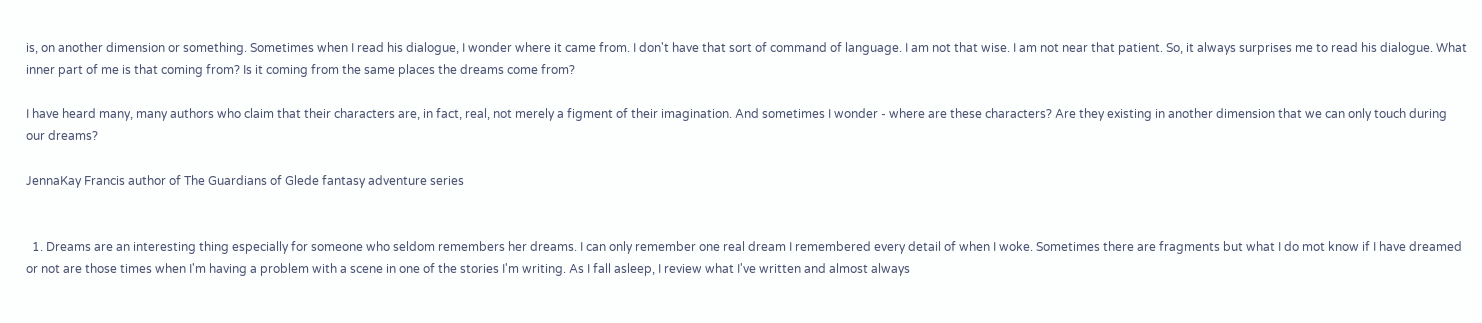is, on another dimension or something. Sometimes when I read his dialogue, I wonder where it came from. I don't have that sort of command of language. I am not that wise. I am not near that patient. So, it always surprises me to read his dialogue. What inner part of me is that coming from? Is it coming from the same places the dreams come from?

I have heard many, many authors who claim that their characters are, in fact, real, not merely a figment of their imagination. And sometimes I wonder - where are these characters? Are they existing in another dimension that we can only touch during our dreams?

JennaKay Francis author of The Guardians of Glede fantasy adventure series


  1. Dreams are an interesting thing especially for someone who seldom remembers her dreams. I can only remember one real dream I remembered every detail of when I woke. Sometimes there are fragments but what I do mot know if I have dreamed or not are those times when I'm having a problem with a scene in one of the stories I'm writing. As I fall asleep, I review what I've written and almost always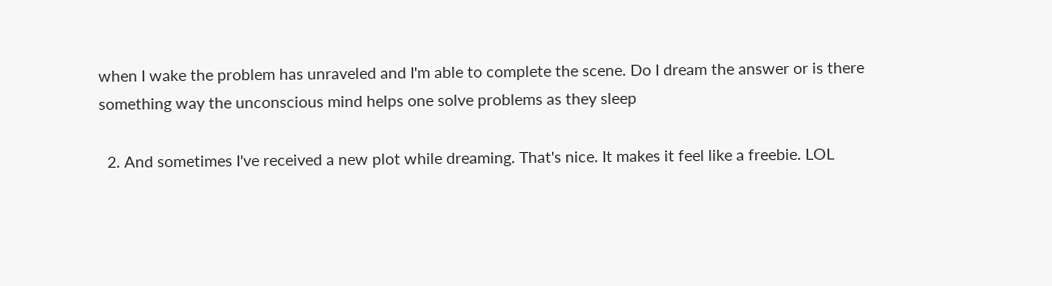when I wake the problem has unraveled and I'm able to complete the scene. Do I dream the answer or is there something way the unconscious mind helps one solve problems as they sleep

  2. And sometimes I've received a new plot while dreaming. That's nice. It makes it feel like a freebie. LOL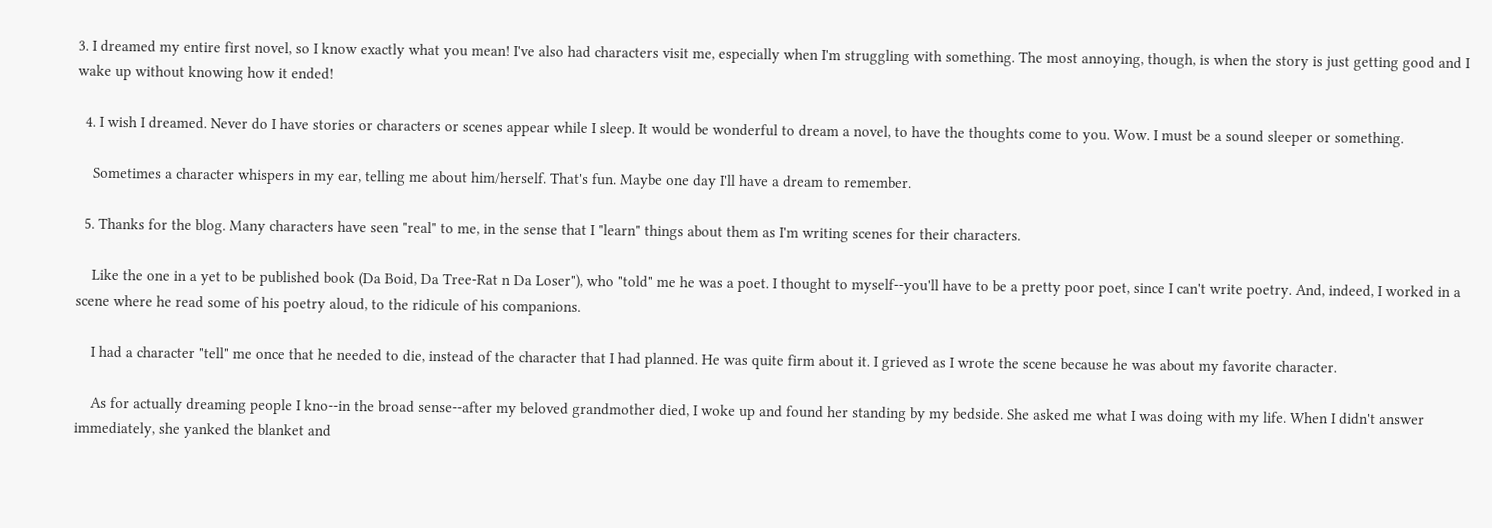3. I dreamed my entire first novel, so I know exactly what you mean! I've also had characters visit me, especially when I'm struggling with something. The most annoying, though, is when the story is just getting good and I wake up without knowing how it ended!

  4. I wish I dreamed. Never do I have stories or characters or scenes appear while I sleep. It would be wonderful to dream a novel, to have the thoughts come to you. Wow. I must be a sound sleeper or something.

    Sometimes a character whispers in my ear, telling me about him/herself. That's fun. Maybe one day I'll have a dream to remember.

  5. Thanks for the blog. Many characters have seen "real" to me, in the sense that I "learn" things about them as I'm writing scenes for their characters.

    Like the one in a yet to be published book (Da Boid, Da Tree-Rat n Da Loser"), who "told" me he was a poet. I thought to myself--you'll have to be a pretty poor poet, since I can't write poetry. And, indeed, I worked in a scene where he read some of his poetry aloud, to the ridicule of his companions.

    I had a character "tell" me once that he needed to die, instead of the character that I had planned. He was quite firm about it. I grieved as I wrote the scene because he was about my favorite character.

    As for actually dreaming people I kno--in the broad sense--after my beloved grandmother died, I woke up and found her standing by my bedside. She asked me what I was doing with my life. When I didn't answer immediately, she yanked the blanket and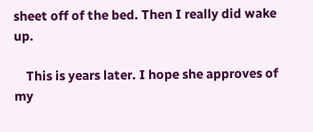sheet off of the bed. Then I really did wake up.

    This is years later. I hope she approves of my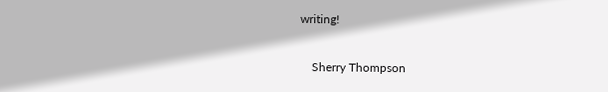writing!

    Sherry Thompson